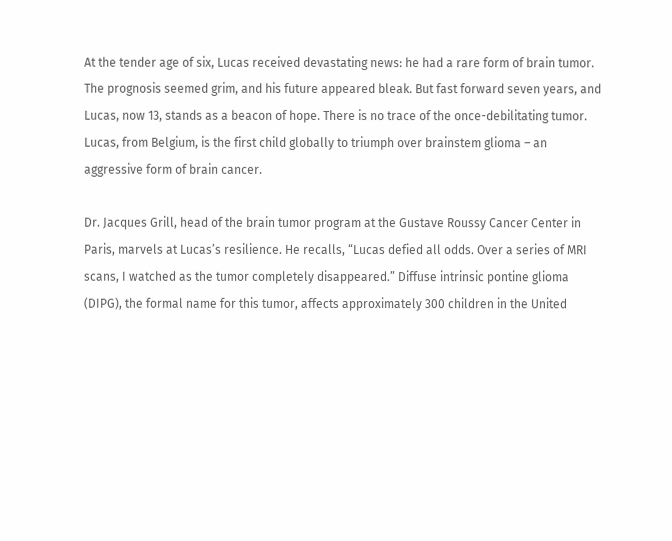At the tender age of six, Lucas received devastating news: he had a rare form of brain tumor. The prognosis seemed grim, and his future appeared bleak. But fast forward seven years, and Lucas, now 13, stands as a beacon of hope. There is no trace of the once-debilitating tumor. Lucas, from Belgium, is the first child globally to triumph over brainstem glioma – an aggressive form of brain cancer.

Dr. Jacques Grill, head of the brain tumor program at the Gustave Roussy Cancer Center in Paris, marvels at Lucas’s resilience. He recalls, “Lucas defied all odds. Over a series of MRI scans, I watched as the tumor completely disappeared.” Diffuse intrinsic pontine glioma (DIPG), the formal name for this tumor, affects approximately 300 children in the United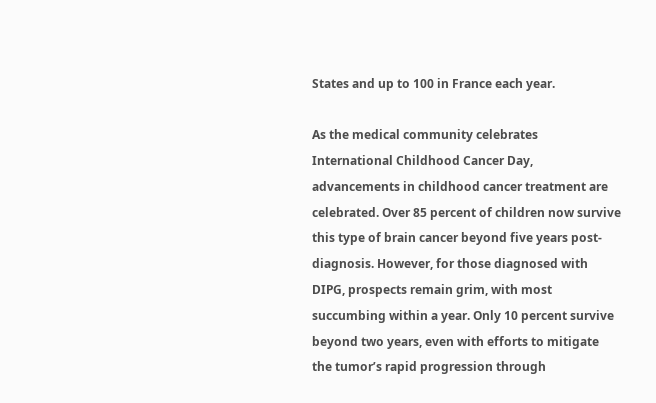States and up to 100 in France each year.

As the medical community celebrates International Childhood Cancer Day, advancements in childhood cancer treatment are celebrated. Over 85 percent of children now survive this type of brain cancer beyond five years post-diagnosis. However, for those diagnosed with DIPG, prospects remain grim, with most succumbing within a year. Only 10 percent survive beyond two years, even with efforts to mitigate the tumor’s rapid progression through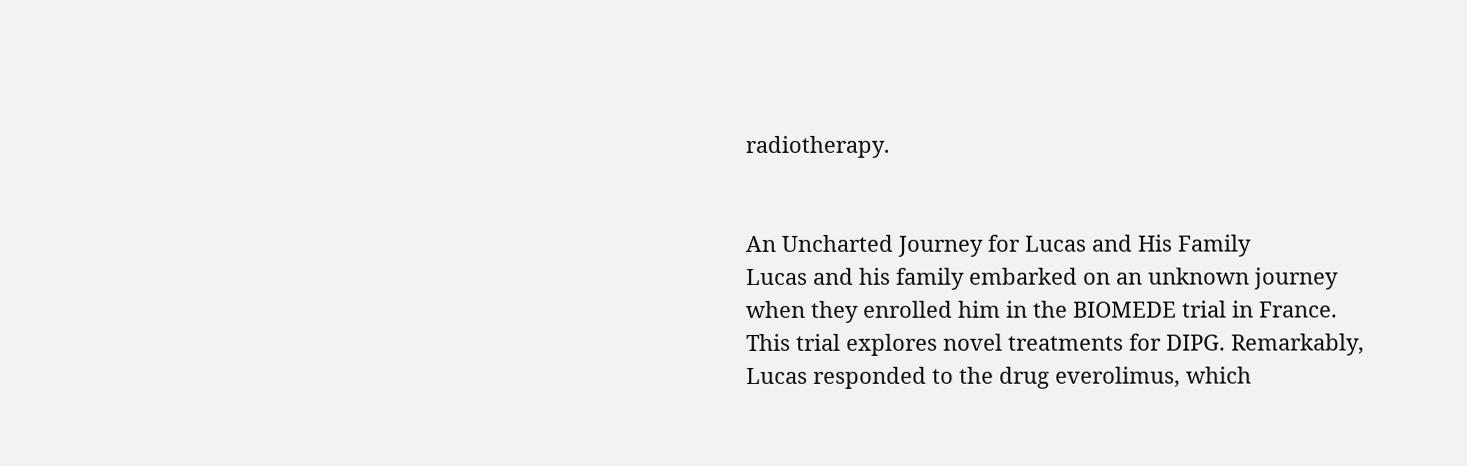radiotherapy.


An Uncharted Journey for Lucas and His Family
Lucas and his family embarked on an unknown journey when they enrolled him in the BIOMEDE trial in France. This trial explores novel treatments for DIPG. Remarkably, Lucas responded to the drug everolimus, which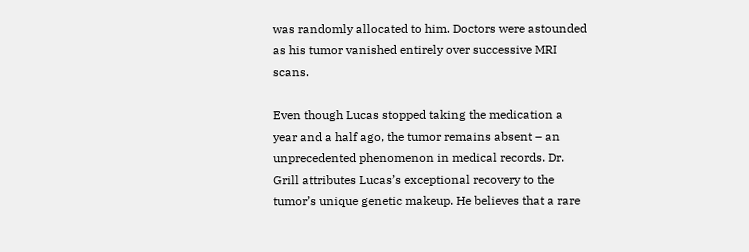was randomly allocated to him. Doctors were astounded as his tumor vanished entirely over successive MRI scans.

Even though Lucas stopped taking the medication a year and a half ago, the tumor remains absent – an unprecedented phenomenon in medical records. Dr. Grill attributes Lucas’s exceptional recovery to the tumor’s unique genetic makeup. He believes that a rare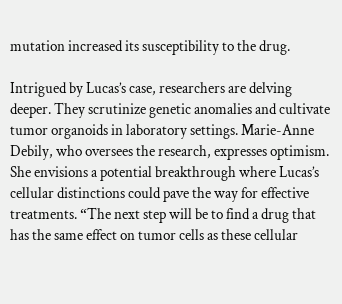mutation increased its susceptibility to the drug.

Intrigued by Lucas’s case, researchers are delving deeper. They scrutinize genetic anomalies and cultivate tumor organoids in laboratory settings. Marie-Anne Debily, who oversees the research, expresses optimism. She envisions a potential breakthrough where Lucas’s cellular distinctions could pave the way for effective treatments. “The next step will be to find a drug that has the same effect on tumor cells as these cellular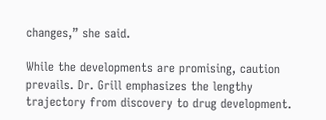changes,” she said.

While the developments are promising, caution prevails. Dr. Grill emphasizes the lengthy trajectory from discovery to drug development.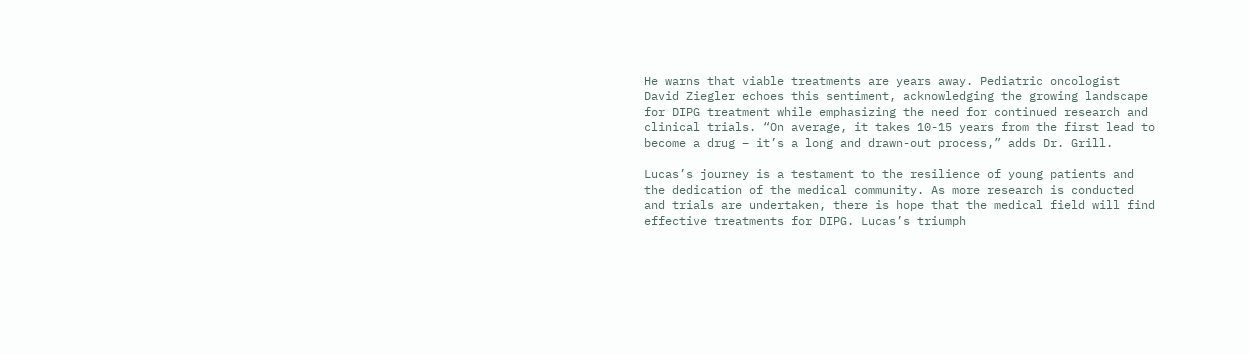He warns that viable treatments are years away. Pediatric oncologist David Ziegler echoes this sentiment, acknowledging the growing landscape for DIPG treatment while emphasizing the need for continued research and clinical trials. “On average, it takes 10-15 years from the first lead to become a drug – it’s a long and drawn-out process,” adds Dr. Grill.

Lucas’s journey is a testament to the resilience of young patients and the dedication of the medical community. As more research is conducted and trials are undertaken, there is hope that the medical field will find effective treatments for DIPG. Lucas’s triumph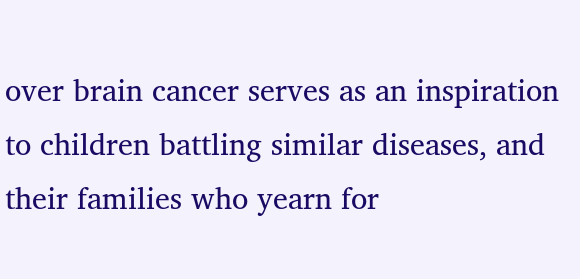over brain cancer serves as an inspiration to children battling similar diseases, and their families who yearn for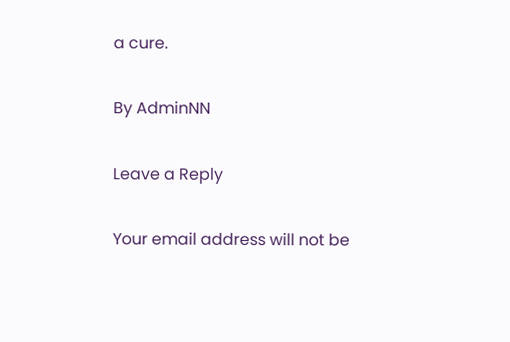a cure.

By AdminNN

Leave a Reply

Your email address will not be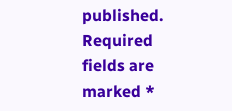published. Required fields are marked *